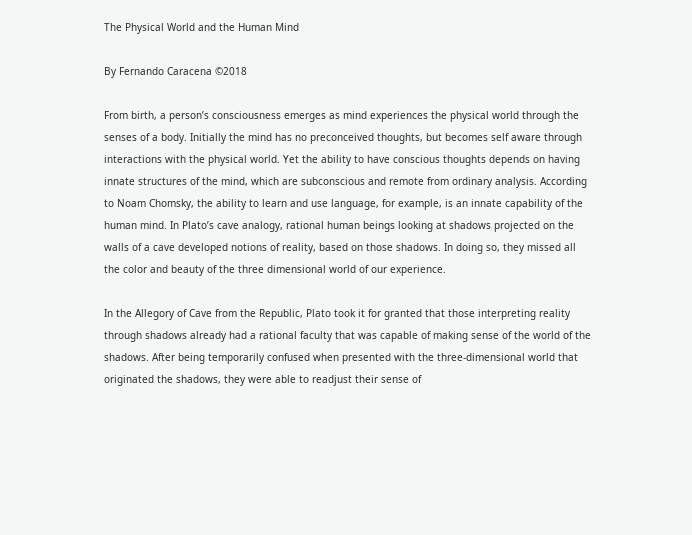The Physical World and the Human Mind

By Fernando Caracena ©2018

From birth, a person’s consciousness emerges as mind experiences the physical world through the senses of a body. Initially the mind has no preconceived thoughts, but becomes self aware through interactions with the physical world. Yet the ability to have conscious thoughts depends on having innate structures of the mind, which are subconscious and remote from ordinary analysis. According to Noam Chomsky, the ability to learn and use language, for example, is an innate capability of the human mind. In Plato’s cave analogy, rational human beings looking at shadows projected on the walls of a cave developed notions of reality, based on those shadows. In doing so, they missed all the color and beauty of the three dimensional world of our experience.

In the Allegory of Cave from the Republic, Plato took it for granted that those interpreting reality through shadows already had a rational faculty that was capable of making sense of the world of the shadows. After being temporarily confused when presented with the three-dimensional world that originated the shadows, they were able to readjust their sense of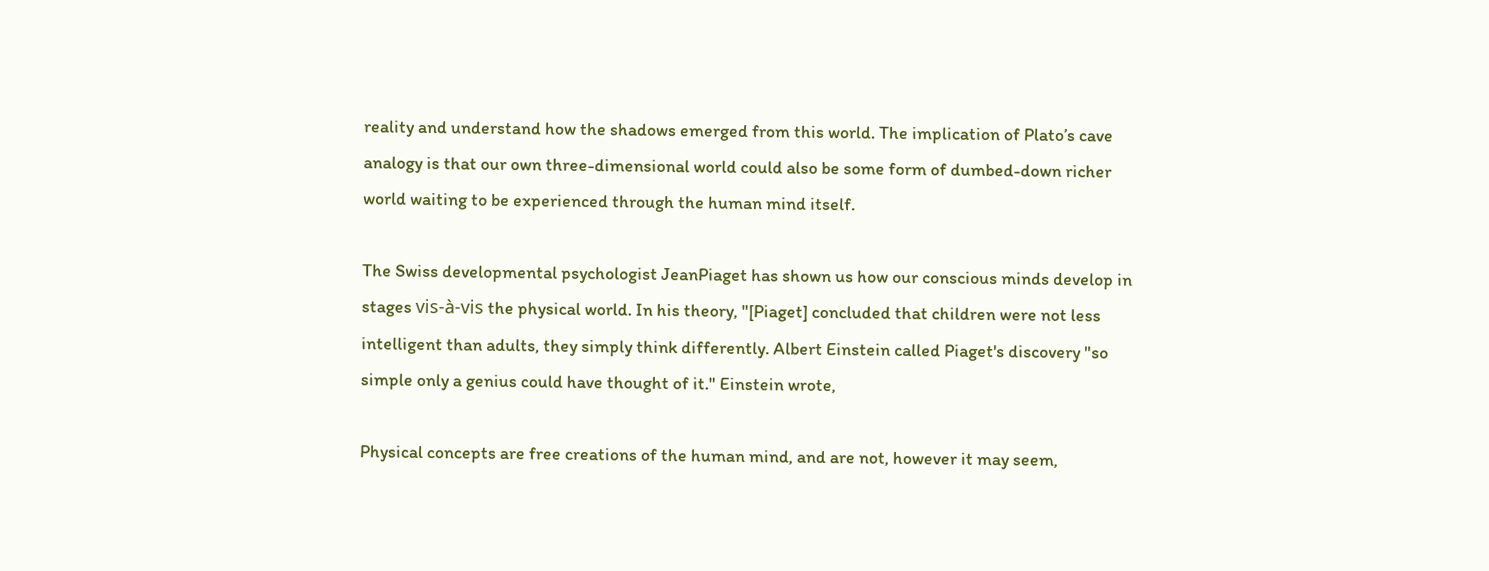reality and understand how the shadows emerged from this world. The implication of Plato’s cave analogy is that our own three-dimensional world could also be some form of dumbed-down richer world waiting to be experienced through the human mind itself.

The Swiss developmental psychologist JeanPiaget has shown us how our conscious minds develop in stages vis-à-vis the physical world. In his theory, "[Piaget] concluded that children were not less intelligent than adults, they simply think differently. Albert Einstein called Piaget's discovery "so simple only a genius could have thought of it." Einstein wrote,

Physical concepts are free creations of the human mind, and are not, however it may seem,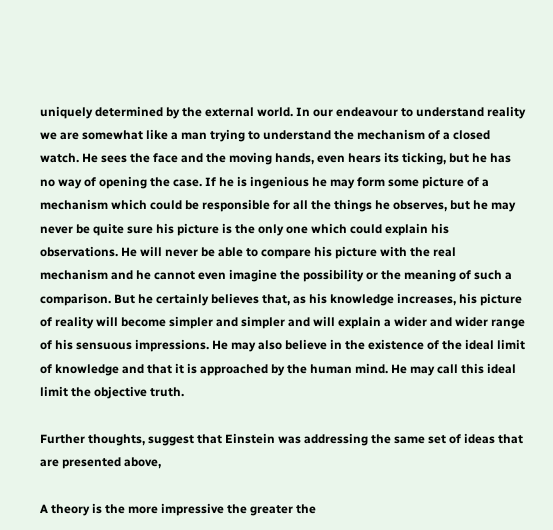uniquely determined by the external world. In our endeavour to understand reality we are somewhat like a man trying to understand the mechanism of a closed watch. He sees the face and the moving hands, even hears its ticking, but he has no way of opening the case. If he is ingenious he may form some picture of a mechanism which could be responsible for all the things he observes, but he may never be quite sure his picture is the only one which could explain his observations. He will never be able to compare his picture with the real mechanism and he cannot even imagine the possibility or the meaning of such a comparison. But he certainly believes that, as his knowledge increases, his picture of reality will become simpler and simpler and will explain a wider and wider range of his sensuous impressions. He may also believe in the existence of the ideal limit of knowledge and that it is approached by the human mind. He may call this ideal limit the objective truth.

Further thoughts, suggest that Einstein was addressing the same set of ideas that are presented above,

A theory is the more impressive the greater the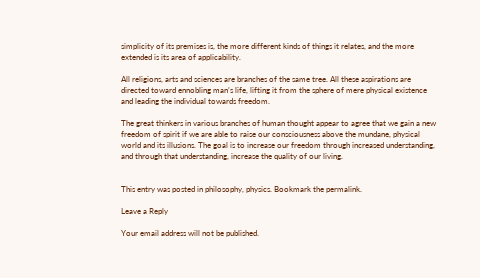simplicity of its premises is, the more different kinds of things it relates, and the more extended is its area of applicability.

All religions, arts and sciences are branches of the same tree. All these aspirations are directed toward ennobling man’s life, lifting it from the sphere of mere physical existence and leading the individual towards freedom.

The great thinkers in various branches of human thought appear to agree that we gain a new freedom of spirit if we are able to raise our consciousness above the mundane, physical world and its illusions. The goal is to increase our freedom through increased understanding, and through that understanding, increase the quality of our living.


This entry was posted in philosophy, physics. Bookmark the permalink.

Leave a Reply

Your email address will not be published.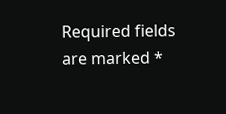Required fields are marked *